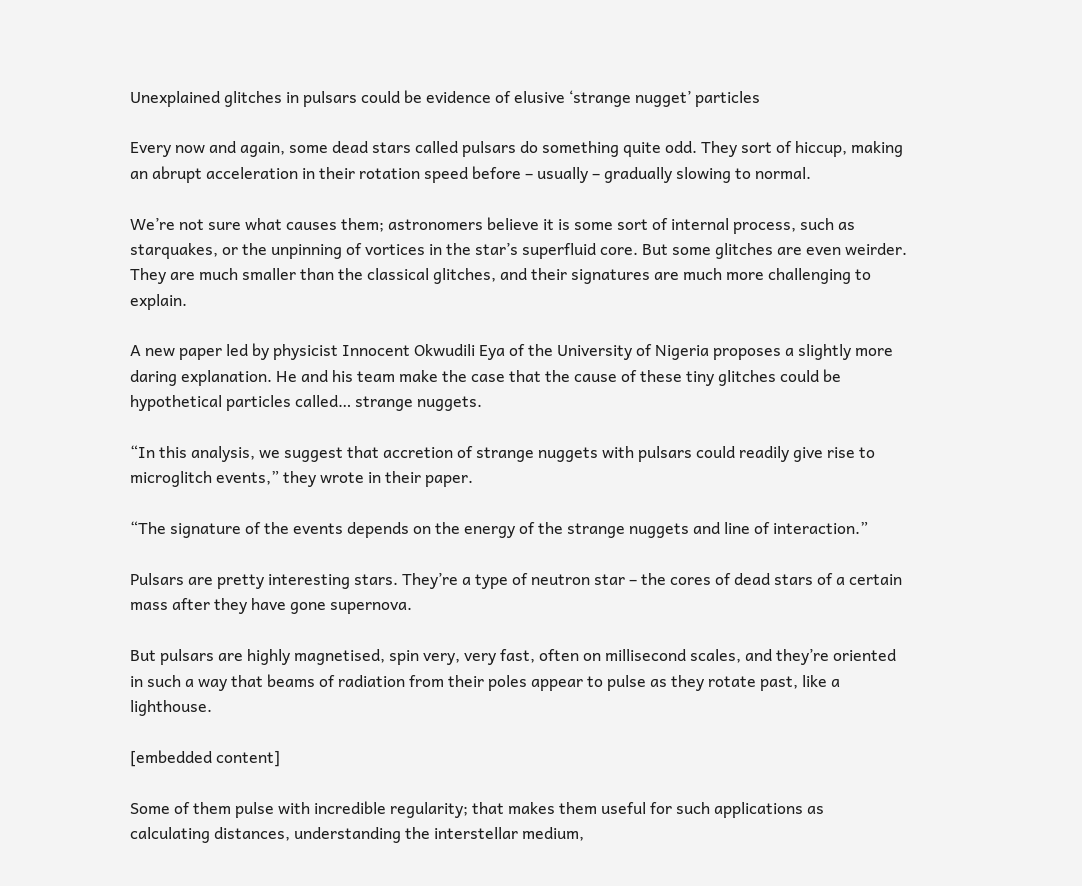Unexplained glitches in pulsars could be evidence of elusive ‘strange nugget’ particles

Every now and again, some dead stars called pulsars do something quite odd. They sort of hiccup, making an abrupt acceleration in their rotation speed before – usually – gradually slowing to normal.

We’re not sure what causes them; astronomers believe it is some sort of internal process, such as starquakes, or the unpinning of vortices in the star’s superfluid core. But some glitches are even weirder. They are much smaller than the classical glitches, and their signatures are much more challenging to explain.

A new paper led by physicist Innocent Okwudili Eya of the University of Nigeria proposes a slightly more daring explanation. He and his team make the case that the cause of these tiny glitches could be hypothetical particles called… strange nuggets.

“In this analysis, we suggest that accretion of strange nuggets with pulsars could readily give rise to microglitch events,” they wrote in their paper.

“The signature of the events depends on the energy of the strange nuggets and line of interaction.”

Pulsars are pretty interesting stars. They’re a type of neutron star – the cores of dead stars of a certain mass after they have gone supernova.

But pulsars are highly magnetised, spin very, very fast, often on millisecond scales, and they’re oriented in such a way that beams of radiation from their poles appear to pulse as they rotate past, like a lighthouse.

[embedded content]

Some of them pulse with incredible regularity; that makes them useful for such applications as calculating distances, understanding the interstellar medium,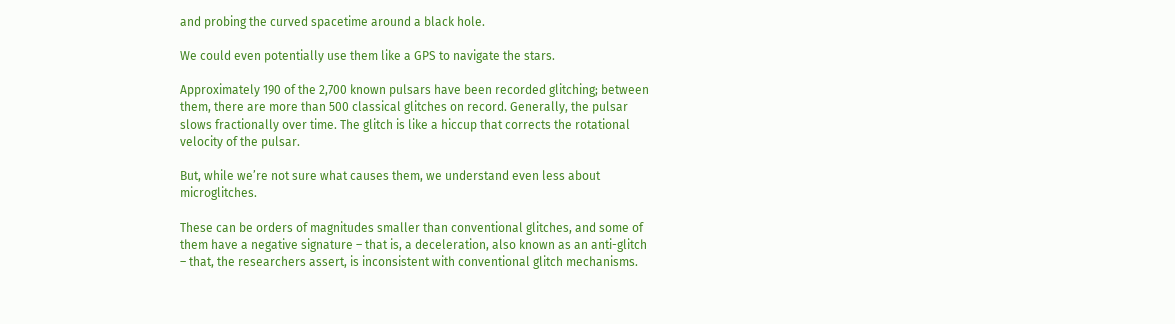and probing the curved spacetime around a black hole.

We could even potentially use them like a GPS to navigate the stars.

Approximately 190 of the 2,700 known pulsars have been recorded glitching; between them, there are more than 500 classical glitches on record. Generally, the pulsar slows fractionally over time. The glitch is like a hiccup that corrects the rotational velocity of the pulsar.

But, while we’re not sure what causes them, we understand even less about microglitches.

These can be orders of magnitudes smaller than conventional glitches, and some of them have a negative signature – that is, a deceleration, also known as an anti-glitch – that, the researchers assert, is inconsistent with conventional glitch mechanisms.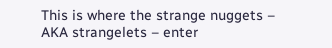This is where the strange nuggets – AKA strangelets – enter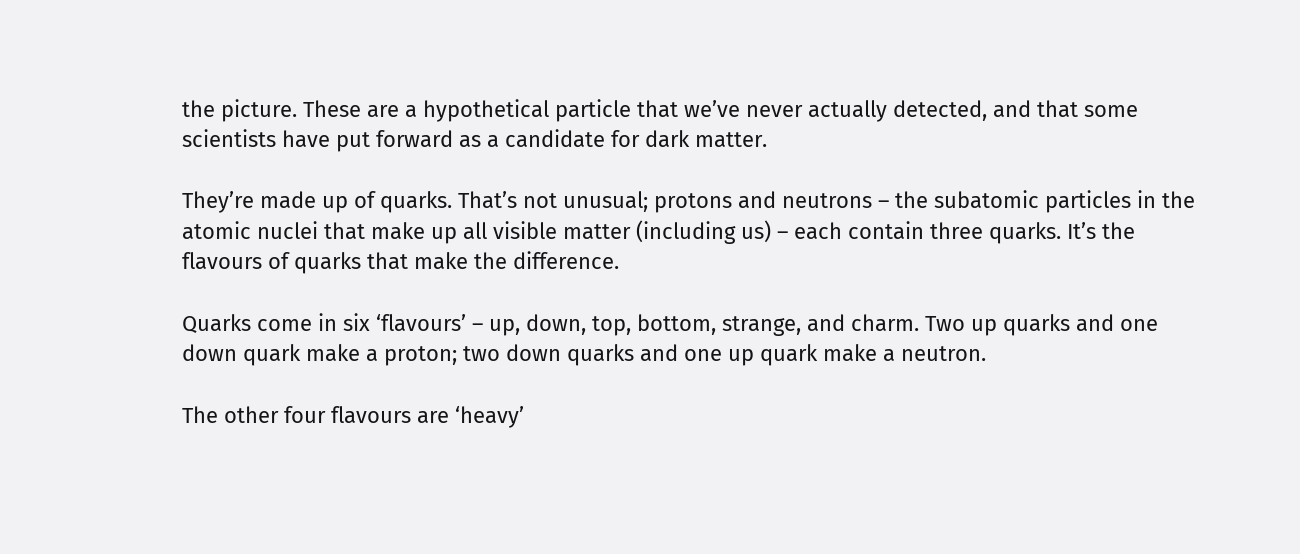the picture. These are a hypothetical particle that we’ve never actually detected, and that some scientists have put forward as a candidate for dark matter.

They’re made up of quarks. That’s not unusual; protons and neutrons – the subatomic particles in the atomic nuclei that make up all visible matter (including us) – each contain three quarks. It’s the flavours of quarks that make the difference.

Quarks come in six ‘flavours’ – up, down, top, bottom, strange, and charm. Two up quarks and one down quark make a proton; two down quarks and one up quark make a neutron.

The other four flavours are ‘heavy’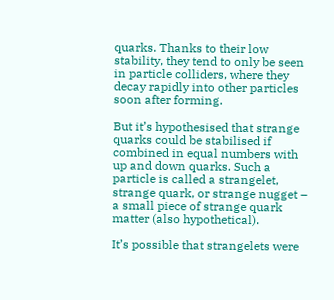quarks. Thanks to their low stability, they tend to only be seen in particle colliders, where they decay rapidly into other particles soon after forming.

But it’s hypothesised that strange quarks could be stabilised if combined in equal numbers with up and down quarks. Such a particle is called a strangelet, strange quark, or strange nugget – a small piece of strange quark matter (also hypothetical).

It’s possible that strangelets were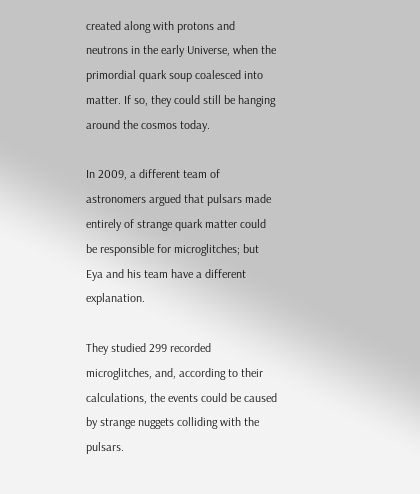created along with protons and neutrons in the early Universe, when the primordial quark soup coalesced into matter. If so, they could still be hanging around the cosmos today.

In 2009, a different team of astronomers argued that pulsars made entirely of strange quark matter could be responsible for microglitches; but Eya and his team have a different explanation.

They studied 299 recorded microglitches, and, according to their calculations, the events could be caused by strange nuggets colliding with the pulsars.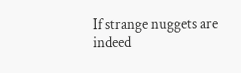If strange nuggets are indeed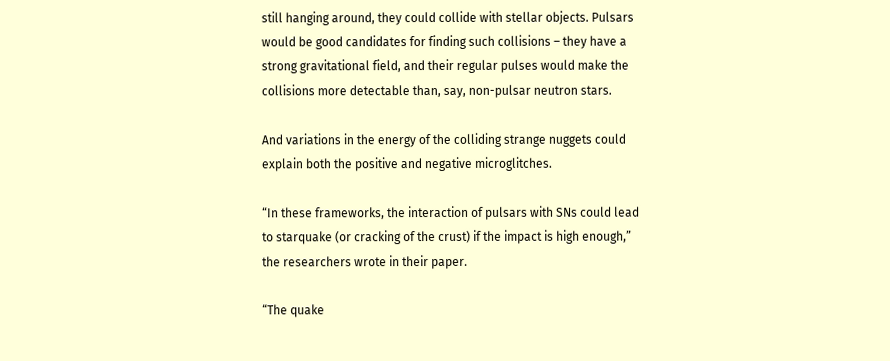still hanging around, they could collide with stellar objects. Pulsars would be good candidates for finding such collisions – they have a strong gravitational field, and their regular pulses would make the collisions more detectable than, say, non-pulsar neutron stars.

And variations in the energy of the colliding strange nuggets could explain both the positive and negative microglitches.

“In these frameworks, the interaction of pulsars with SNs could lead to starquake (or cracking of the crust) if the impact is high enough,” the researchers wrote in their paper.

“The quake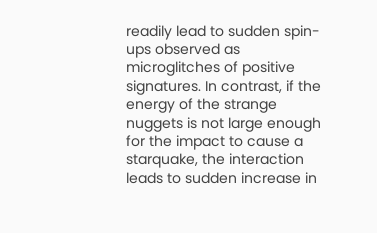readily lead to sudden spin-ups observed as microglitches of positive signatures. In contrast, if the energy of the strange nuggets is not large enough for the impact to cause a starquake, the interaction leads to sudden increase in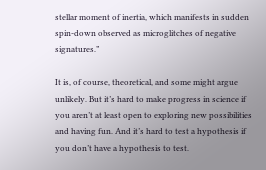stellar moment of inertia, which manifests in sudden spin-down observed as microglitches of negative signatures.”

It is, of course, theoretical, and some might argue unlikely. But it’s hard to make progress in science if you aren’t at least open to exploring new possibilities and having fun. And it’s hard to test a hypothesis if you don’t have a hypothesis to test.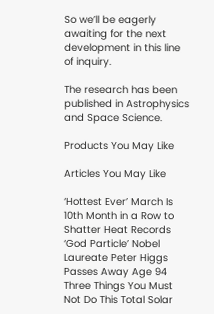So we’ll be eagerly awaiting for the next development in this line of inquiry.

The research has been published in Astrophysics and Space Science.

Products You May Like

Articles You May Like

‘Hottest Ever’ March Is 10th Month in a Row to Shatter Heat Records
‘God Particle’ Nobel Laureate Peter Higgs Passes Away Age 94
Three Things You Must Not Do This Total Solar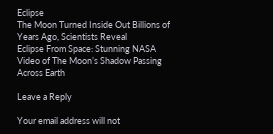Eclipse
The Moon Turned Inside Out Billions of Years Ago, Scientists Reveal
Eclipse From Space: Stunning NASA Video of The Moon’s Shadow Passing Across Earth

Leave a Reply

Your email address will not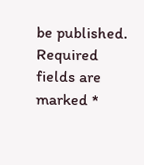be published. Required fields are marked *